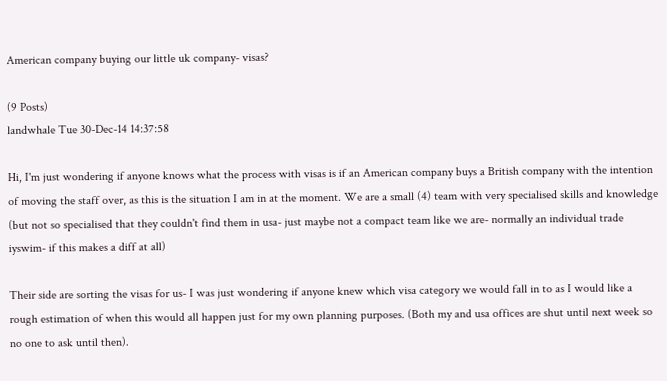American company buying our little uk company- visas?

(9 Posts)
landwhale Tue 30-Dec-14 14:37:58

Hi, I'm just wondering if anyone knows what the process with visas is if an American company buys a British company with the intention of moving the staff over, as this is the situation I am in at the moment. We are a small (4) team with very specialised skills and knowledge (but not so specialised that they couldn't find them in usa- just maybe not a compact team like we are- normally an individual trade iyswim- if this makes a diff at all)

Their side are sorting the visas for us- I was just wondering if anyone knew which visa category we would fall in to as I would like a rough estimation of when this would all happen just for my own planning purposes. (Both my and usa offices are shut until next week so no one to ask until then).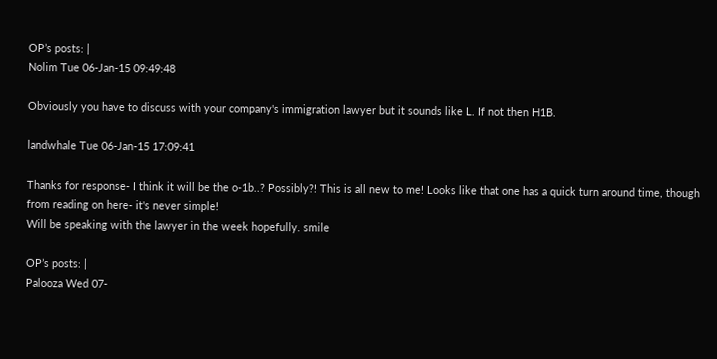OP’s posts: |
Nolim Tue 06-Jan-15 09:49:48

Obviously you have to discuss with your company's immigration lawyer but it sounds like L. If not then H1B.

landwhale Tue 06-Jan-15 17:09:41

Thanks for response- I think it will be the o-1b..? Possibly?! This is all new to me! Looks like that one has a quick turn around time, though from reading on here- it's never simple!
Will be speaking with the lawyer in the week hopefully. smile

OP’s posts: |
Palooza Wed 07-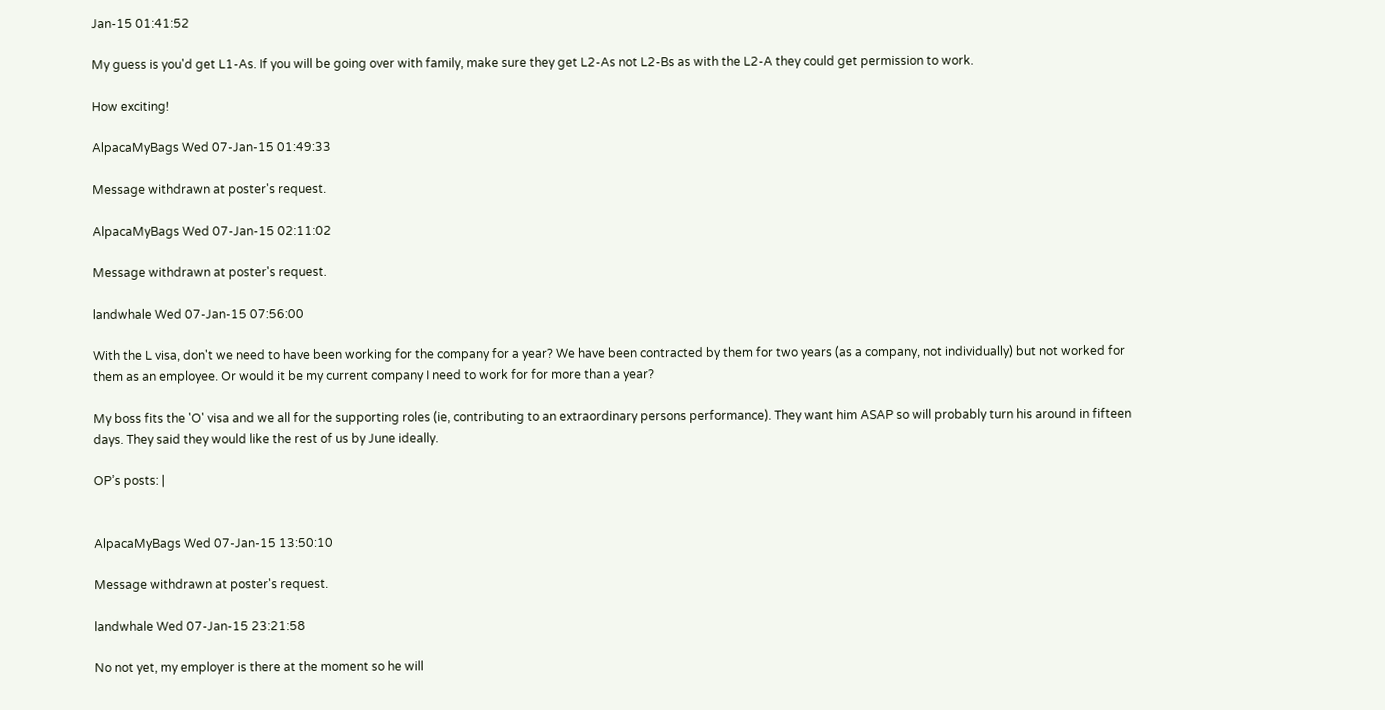Jan-15 01:41:52

My guess is you'd get L1-As. If you will be going over with family, make sure they get L2-As not L2-Bs as with the L2-A they could get permission to work.

How exciting!

AlpacaMyBags Wed 07-Jan-15 01:49:33

Message withdrawn at poster's request.

AlpacaMyBags Wed 07-Jan-15 02:11:02

Message withdrawn at poster's request.

landwhale Wed 07-Jan-15 07:56:00

With the L visa, don't we need to have been working for the company for a year? We have been contracted by them for two years (as a company, not individually) but not worked for them as an employee. Or would it be my current company I need to work for for more than a year?

My boss fits the 'O' visa and we all for the supporting roles (ie, contributing to an extraordinary persons performance). They want him ASAP so will probably turn his around in fifteen days. They said they would like the rest of us by June ideally.

OP’s posts: |


AlpacaMyBags Wed 07-Jan-15 13:50:10

Message withdrawn at poster's request.

landwhale Wed 07-Jan-15 23:21:58

No not yet, my employer is there at the moment so he will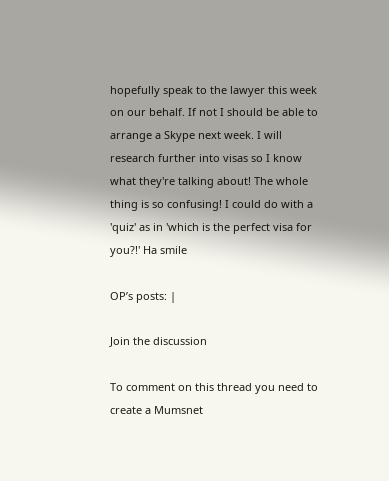hopefully speak to the lawyer this week on our behalf. If not I should be able to arrange a Skype next week. I will research further into visas so I know what they're talking about! The whole thing is so confusing! I could do with a 'quiz' as in 'which is the perfect visa for you?!' Ha smile

OP’s posts: |

Join the discussion

To comment on this thread you need to create a Mumsnet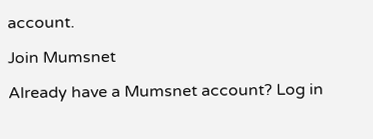account.

Join Mumsnet

Already have a Mumsnet account? Log in